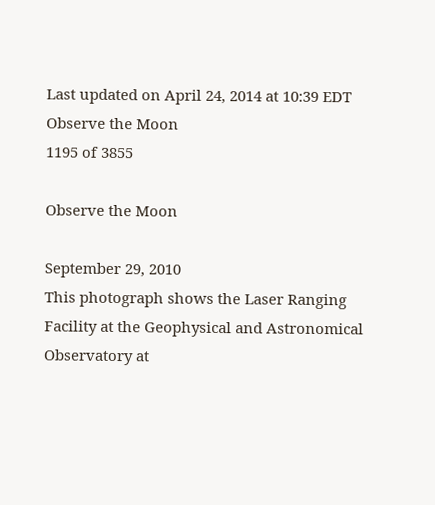Last updated on April 24, 2014 at 10:39 EDT
Observe the Moon
1195 of 3855

Observe the Moon

September 29, 2010
This photograph shows the Laser Ranging Facility at the Geophysical and Astronomical Observatory at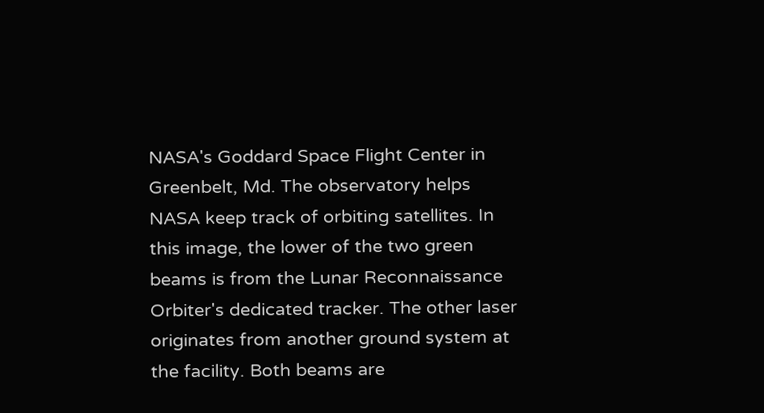NASA's Goddard Space Flight Center in Greenbelt, Md. The observatory helps NASA keep track of orbiting satellites. In this image, the lower of the two green beams is from the Lunar Reconnaissance Orbiter's dedicated tracker. The other laser originates from another ground system at the facility. Both beams are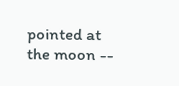pointed at the moon --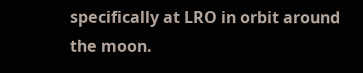specifically at LRO in orbit around the moon.